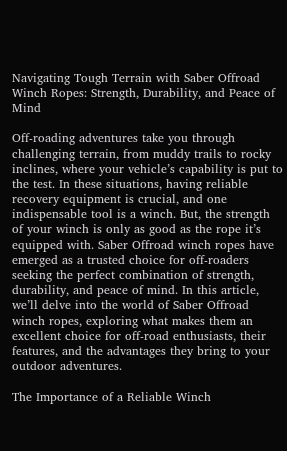Navigating Tough Terrain with Saber Offroad Winch Ropes: Strength, Durability, and Peace of Mind

Off-roading adventures take you through challenging terrain, from muddy trails to rocky inclines, where your vehicle’s capability is put to the test. In these situations, having reliable recovery equipment is crucial, and one indispensable tool is a winch. But, the strength of your winch is only as good as the rope it’s equipped with. Saber Offroad winch ropes have emerged as a trusted choice for off-roaders seeking the perfect combination of strength, durability, and peace of mind. In this article, we’ll delve into the world of Saber Offroad winch ropes, exploring what makes them an excellent choice for off-road enthusiasts, their features, and the advantages they bring to your outdoor adventures.

The Importance of a Reliable Winch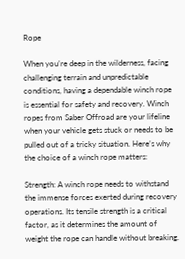Rope

When you’re deep in the wilderness, facing challenging terrain and unpredictable conditions, having a dependable winch rope is essential for safety and recovery. Winch ropes from Saber Offroad are your lifeline when your vehicle gets stuck or needs to be pulled out of a tricky situation. Here’s why the choice of a winch rope matters:

Strength: A winch rope needs to withstand the immense forces exerted during recovery operations. Its tensile strength is a critical factor, as it determines the amount of weight the rope can handle without breaking.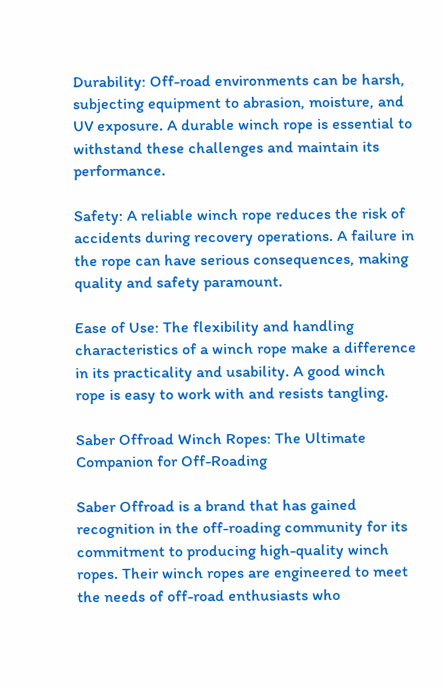Durability: Off-road environments can be harsh, subjecting equipment to abrasion, moisture, and UV exposure. A durable winch rope is essential to withstand these challenges and maintain its performance.

Safety: A reliable winch rope reduces the risk of accidents during recovery operations. A failure in the rope can have serious consequences, making quality and safety paramount.

Ease of Use: The flexibility and handling characteristics of a winch rope make a difference in its practicality and usability. A good winch rope is easy to work with and resists tangling.

Saber Offroad Winch Ropes: The Ultimate Companion for Off-Roading

Saber Offroad is a brand that has gained recognition in the off-roading community for its commitment to producing high-quality winch ropes. Their winch ropes are engineered to meet the needs of off-road enthusiasts who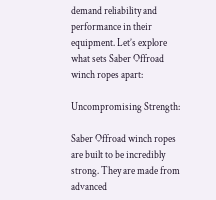demand reliability and performance in their equipment. Let’s explore what sets Saber Offroad winch ropes apart:

Uncompromising Strength:

Saber Offroad winch ropes are built to be incredibly strong. They are made from advanced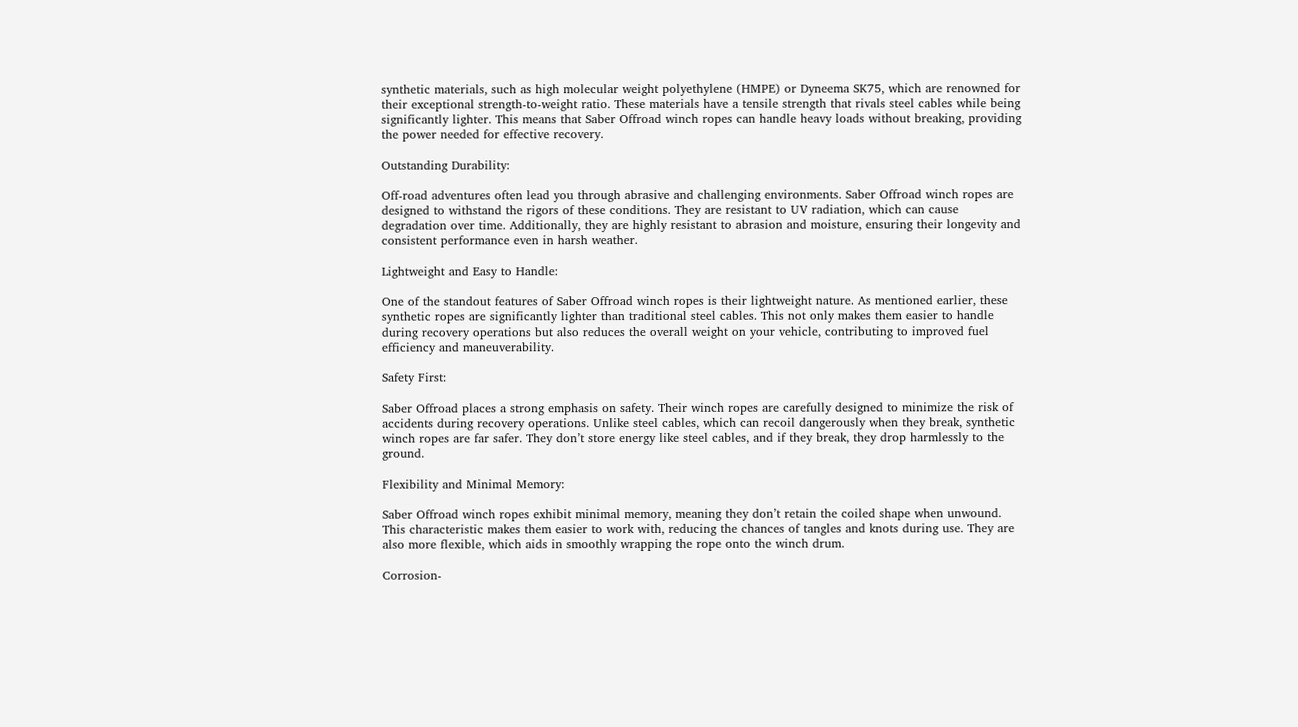synthetic materials, such as high molecular weight polyethylene (HMPE) or Dyneema SK75, which are renowned for their exceptional strength-to-weight ratio. These materials have a tensile strength that rivals steel cables while being significantly lighter. This means that Saber Offroad winch ropes can handle heavy loads without breaking, providing the power needed for effective recovery.

Outstanding Durability:

Off-road adventures often lead you through abrasive and challenging environments. Saber Offroad winch ropes are designed to withstand the rigors of these conditions. They are resistant to UV radiation, which can cause degradation over time. Additionally, they are highly resistant to abrasion and moisture, ensuring their longevity and consistent performance even in harsh weather.

Lightweight and Easy to Handle:

One of the standout features of Saber Offroad winch ropes is their lightweight nature. As mentioned earlier, these synthetic ropes are significantly lighter than traditional steel cables. This not only makes them easier to handle during recovery operations but also reduces the overall weight on your vehicle, contributing to improved fuel efficiency and maneuverability.

Safety First:

Saber Offroad places a strong emphasis on safety. Their winch ropes are carefully designed to minimize the risk of accidents during recovery operations. Unlike steel cables, which can recoil dangerously when they break, synthetic winch ropes are far safer. They don’t store energy like steel cables, and if they break, they drop harmlessly to the ground.

Flexibility and Minimal Memory:

Saber Offroad winch ropes exhibit minimal memory, meaning they don’t retain the coiled shape when unwound. This characteristic makes them easier to work with, reducing the chances of tangles and knots during use. They are also more flexible, which aids in smoothly wrapping the rope onto the winch drum.

Corrosion-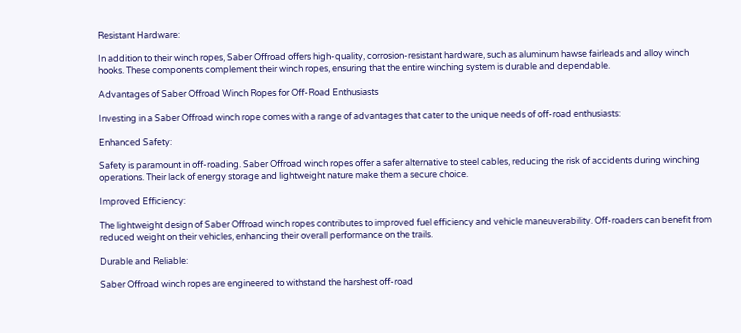Resistant Hardware:

In addition to their winch ropes, Saber Offroad offers high-quality, corrosion-resistant hardware, such as aluminum hawse fairleads and alloy winch hooks. These components complement their winch ropes, ensuring that the entire winching system is durable and dependable.

Advantages of Saber Offroad Winch Ropes for Off-Road Enthusiasts

Investing in a Saber Offroad winch rope comes with a range of advantages that cater to the unique needs of off-road enthusiasts:

Enhanced Safety:

Safety is paramount in off-roading. Saber Offroad winch ropes offer a safer alternative to steel cables, reducing the risk of accidents during winching operations. Their lack of energy storage and lightweight nature make them a secure choice.

Improved Efficiency:

The lightweight design of Saber Offroad winch ropes contributes to improved fuel efficiency and vehicle maneuverability. Off-roaders can benefit from reduced weight on their vehicles, enhancing their overall performance on the trails.

Durable and Reliable:

Saber Offroad winch ropes are engineered to withstand the harshest off-road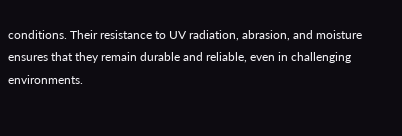conditions. Their resistance to UV radiation, abrasion, and moisture ensures that they remain durable and reliable, even in challenging environments.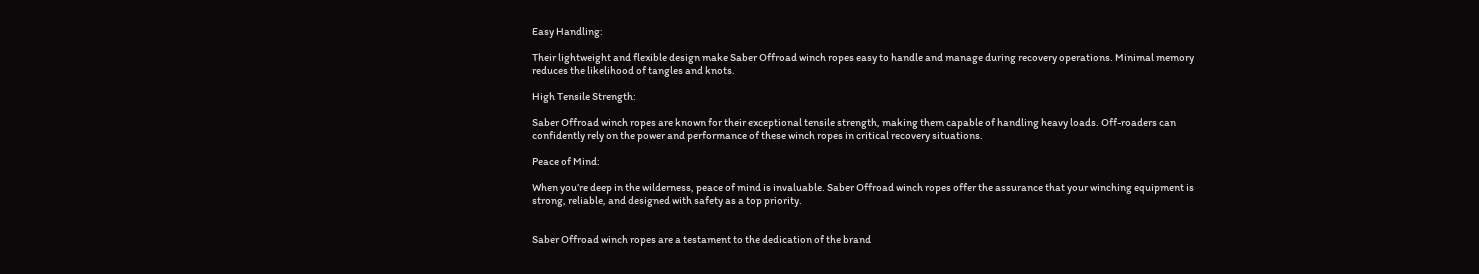Easy Handling:

Their lightweight and flexible design make Saber Offroad winch ropes easy to handle and manage during recovery operations. Minimal memory reduces the likelihood of tangles and knots.

High Tensile Strength:

Saber Offroad winch ropes are known for their exceptional tensile strength, making them capable of handling heavy loads. Off-roaders can confidently rely on the power and performance of these winch ropes in critical recovery situations.

Peace of Mind:

When you’re deep in the wilderness, peace of mind is invaluable. Saber Offroad winch ropes offer the assurance that your winching equipment is strong, reliable, and designed with safety as a top priority.


Saber Offroad winch ropes are a testament to the dedication of the brand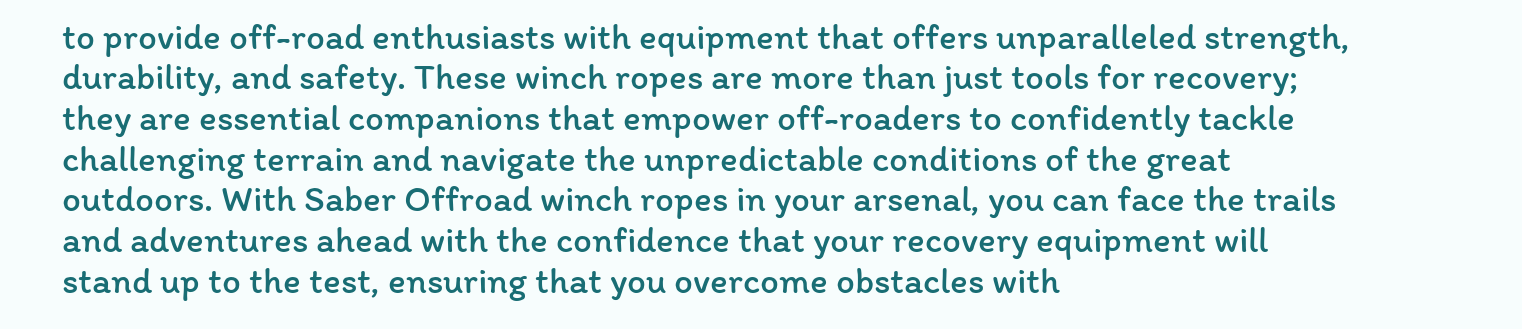to provide off-road enthusiasts with equipment that offers unparalleled strength, durability, and safety. These winch ropes are more than just tools for recovery; they are essential companions that empower off-roaders to confidently tackle challenging terrain and navigate the unpredictable conditions of the great outdoors. With Saber Offroad winch ropes in your arsenal, you can face the trails and adventures ahead with the confidence that your recovery equipment will stand up to the test, ensuring that you overcome obstacles with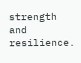strength and resilience.